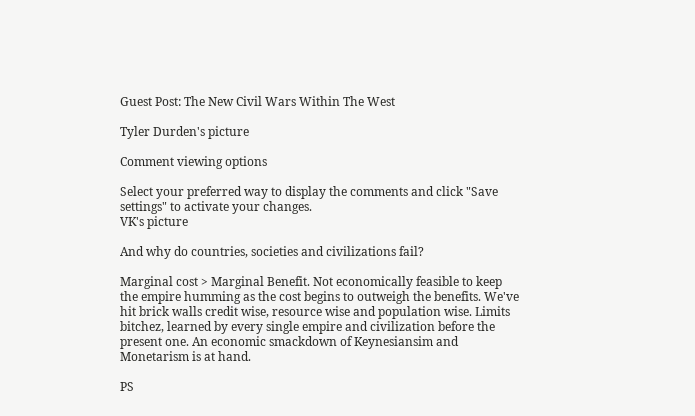Guest Post: The New Civil Wars Within The West

Tyler Durden's picture

Comment viewing options

Select your preferred way to display the comments and click "Save settings" to activate your changes.
VK's picture

And why do countries, societies and civilizations fail?

Marginal cost > Marginal Benefit. Not economically feasible to keep the empire humming as the cost begins to outweigh the benefits. We've hit brick walls credit wise, resource wise and population wise. Limits bitchez, learned by every single empire and civilization before the present one. An economic smackdown of Keynesiansim and Monetarism is at hand.

PS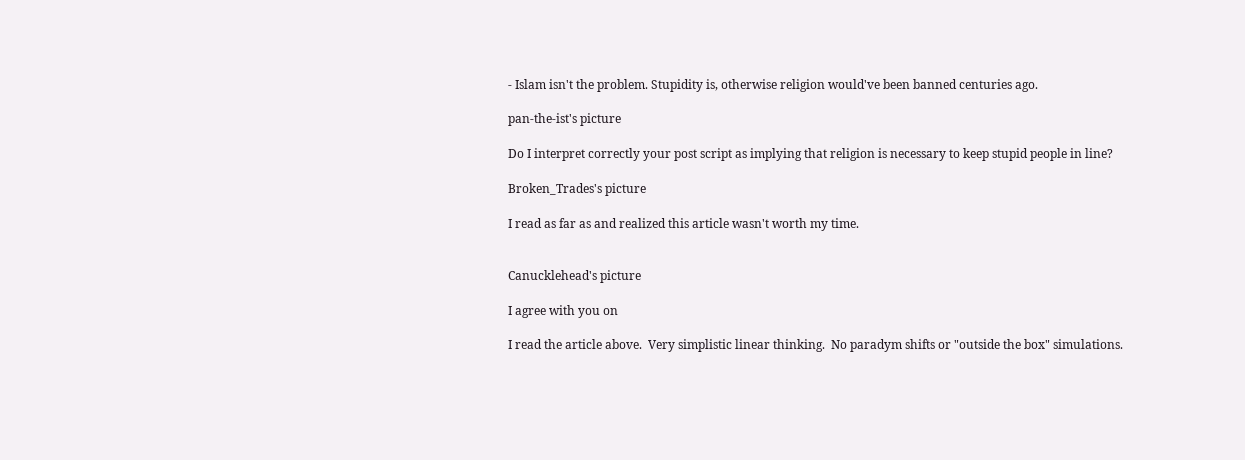- Islam isn't the problem. Stupidity is, otherwise religion would've been banned centuries ago.

pan-the-ist's picture

Do I interpret correctly your post script as implying that religion is necessary to keep stupid people in line?

Broken_Trades's picture

I read as far as and realized this article wasn't worth my time.


Canucklehead's picture

I agree with you on

I read the article above.  Very simplistic linear thinking.  No paradym shifts or "outside the box" simulations.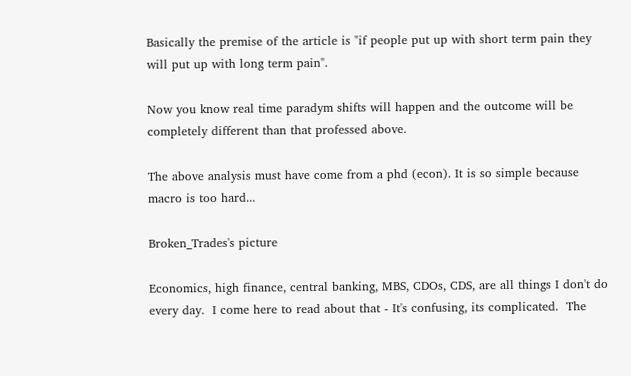Basically the premise of the article is "if people put up with short term pain they will put up with long term pain".

Now you know real time paradym shifts will happen and the outcome will be completely different than that professed above.

The above analysis must have come from a phd (econ). It is so simple because macro is too hard...

Broken_Trades's picture

Economics, high finance, central banking, MBS, CDOs, CDS, are all things I don't do every day.  I come here to read about that - It's confusing, its complicated.  The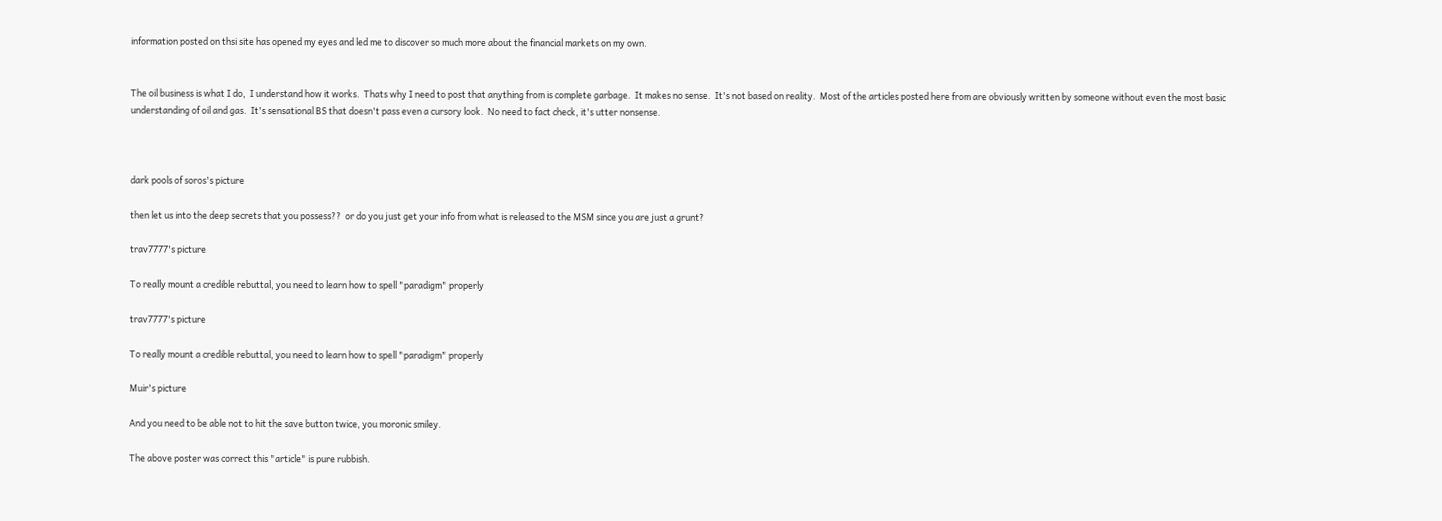information posted on thsi site has opened my eyes and led me to discover so much more about the financial markets on my own.


The oil business is what I do,  I understand how it works.  Thats why I need to post that anything from is complete garbage.  It makes no sense.  It's not based on reality.  Most of the articles posted here from are obviously written by someone without even the most basic understanding of oil and gas.  It's sensational BS that doesn't pass even a cursory look.  No need to fact check, it's utter nonsense.



dark pools of soros's picture

then let us into the deep secrets that you possess??  or do you just get your info from what is released to the MSM since you are just a grunt?

trav7777's picture

To really mount a credible rebuttal, you need to learn how to spell "paradigm" properly

trav7777's picture

To really mount a credible rebuttal, you need to learn how to spell "paradigm" properly

Muir's picture

And you need to be able not to hit the save button twice, you moronic smiley.

The above poster was correct this "article" is pure rubbish.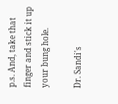p.s. And, take that finger and stick it up your bung hole.

Dr. Sandi's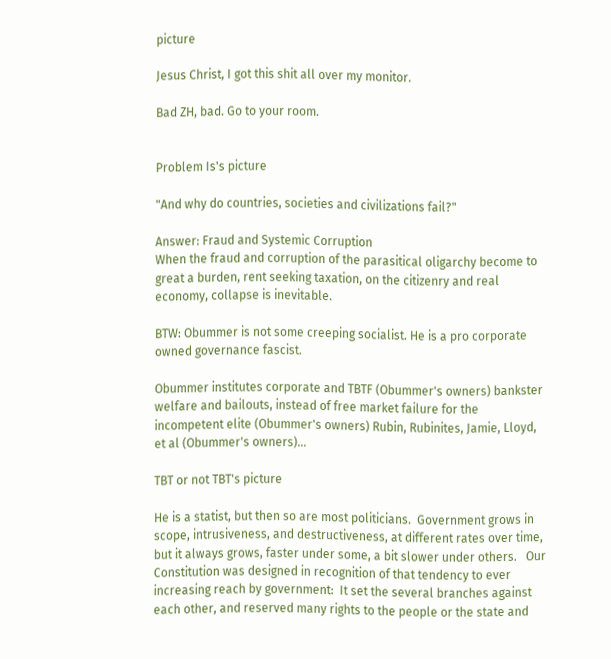picture

Jesus Christ, I got this shit all over my monitor.

Bad ZH, bad. Go to your room.


Problem Is's picture

"And why do countries, societies and civilizations fail?"

Answer: Fraud and Systemic Corruption
When the fraud and corruption of the parasitical oligarchy become to great a burden, rent seeking taxation, on the citizenry and real economy, collapse is inevitable.

BTW: Obummer is not some creeping socialist. He is a pro corporate owned governance fascist.

Obummer institutes corporate and TBTF (Obummer's owners) bankster welfare and bailouts, instead of free market failure for the incompetent elite (Obummer's owners) Rubin, Rubinites, Jamie, Lloyd, et al (Obummer's owners)...

TBT or not TBT's picture

He is a statist, but then so are most politicians.  Government grows in scope, intrusiveness, and destructiveness, at different rates over time, but it always grows, faster under some, a bit slower under others.   Our Constitution was designed in recognition of that tendency to ever increasing reach by government:  It set the several branches against each other, and reserved many rights to the people or the state and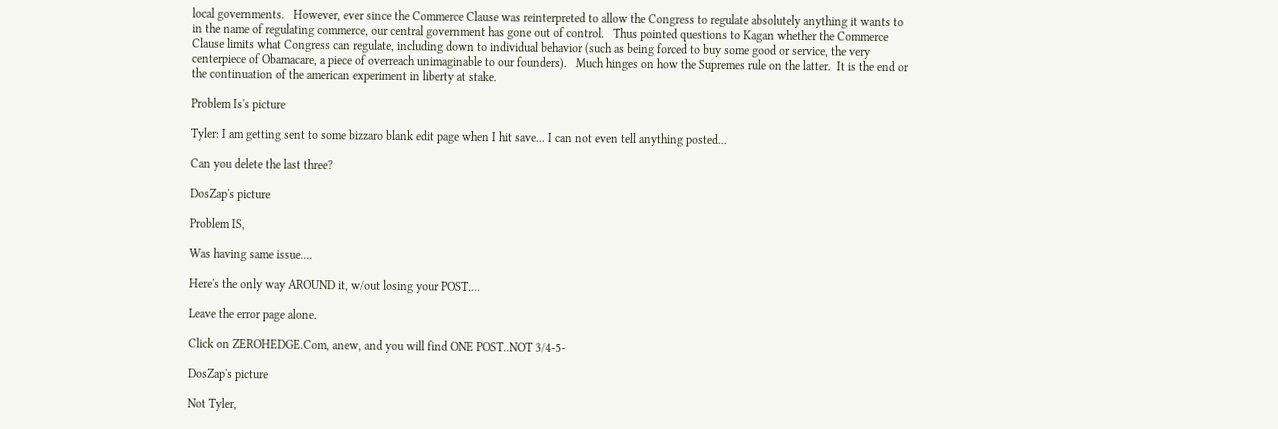local governments.   However, ever since the Commerce Clause was reinterpreted to allow the Congress to regulate absolutely anything it wants to in the name of regulating commerce, our central government has gone out of control.   Thus pointed questions to Kagan whether the Commerce Clause limits what Congress can regulate, including down to individual behavior (such as being forced to buy some good or service, the very centerpiece of Obamacare, a piece of overreach unimaginable to our founders).   Much hinges on how the Supremes rule on the latter.  It is the end or the continuation of the american experiment in liberty at stake.

Problem Is's picture

Tyler: I am getting sent to some bizzaro blank edit page when I hit save... I can not even tell anything posted...

Can you delete the last three?

DosZap's picture

Problem IS,

Was having same issue....

Here's the only way AROUND it, w/out losing your POST....

Leave the error page alone.

Click on ZEROHEDGE.Com, anew, and you will find ONE POST..NOT 3/4-5-

DosZap's picture

Not Tyler,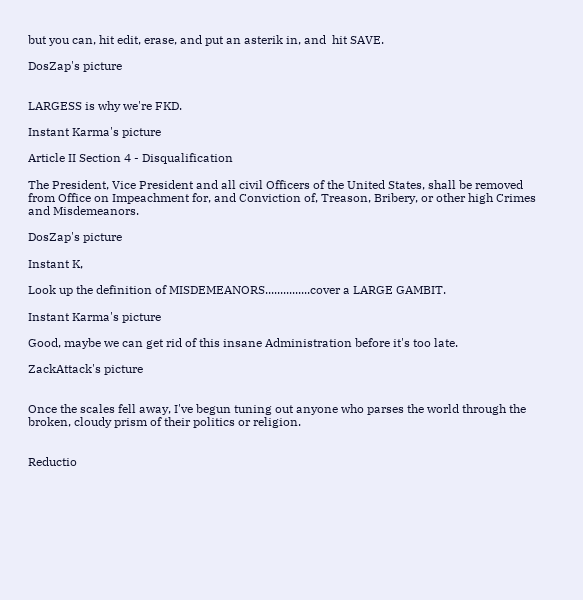but you can, hit edit, erase, and put an asterik in, and  hit SAVE.

DosZap's picture


LARGESS is why we're FKD.

Instant Karma's picture

Article II Section 4 - Disqualification

The President, Vice President and all civil Officers of the United States, shall be removed from Office on Impeachment for, and Conviction of, Treason, Bribery, or other high Crimes and Misdemeanors.

DosZap's picture

Instant K,

Look up the definition of MISDEMEANORS...............cover a LARGE GAMBIT.

Instant Karma's picture

Good, maybe we can get rid of this insane Administration before it's too late.

ZackAttack's picture


Once the scales fell away, I've begun tuning out anyone who parses the world through the broken, cloudy prism of their politics or religion.


Reductio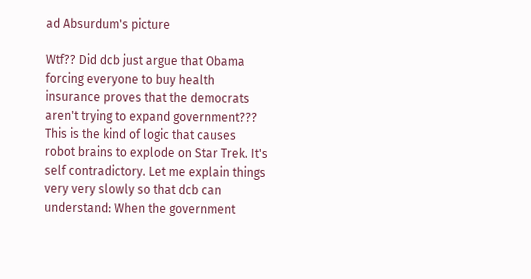ad Absurdum's picture

Wtf?? Did dcb just argue that Obama forcing everyone to buy health insurance proves that the democrats aren't trying to expand government??? This is the kind of logic that causes robot brains to explode on Star Trek. It's self contradictory. Let me explain things very very slowly so that dcb can understand: When the government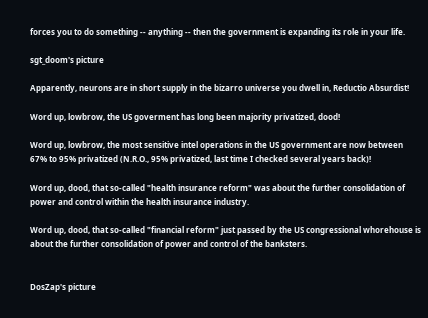forces you to do something -- anything -- then the government is expanding its role in your life.

sgt_doom's picture

Apparently, neurons are in short supply in the bizarro universe you dwell in, Reductio Absurdist!

Word up, lowbrow, the US goverment has long been majority privatized, dood!

Word up, lowbrow, the most sensitive intel operations in the US government are now between 67% to 95% privatized (N.R.O., 95% privatized, last time I checked several years back)!

Word up, dood, that so-called "health insurance reform" was about the further consolidation of power and control within the health insurance industry.

Word up, dood, that so-called "financial reform" just passed by the US congressional whorehouse is about the further consolidation of power and control of the banksters.


DosZap's picture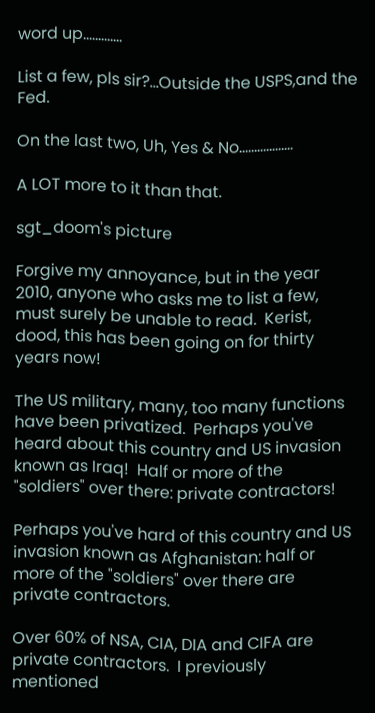word up.............

List a few, pls sir?...Outside the USPS,and the Fed.

On the last two, Uh, Yes & No..................

A LOT more to it than that.

sgt_doom's picture

Forgive my annoyance, but in the year 2010, anyone who asks me to list a few, must surely be unable to read.  Kerist, dood, this has been going on for thirty years now!

The US military, many, too many functions have been privatized.  Perhaps you've heard about this country and US invasion known as Iraq!  Half or more of the "soldiers" over there: private contractors!

Perhaps you've hard of this country and US invasion known as Afghanistan: half or more of the "soldiers" over there are private contractors.

Over 60% of NSA, CIA, DIA and CIFA are private contractors.  I previously mentioned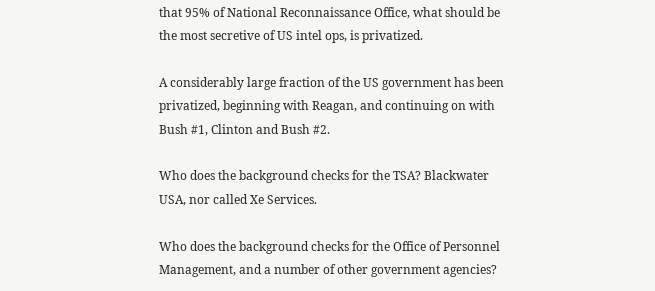that 95% of National Reconnaissance Office, what should be the most secretive of US intel ops, is privatized.

A considerably large fraction of the US government has been privatized, beginning with Reagan, and continuing on with Bush #1, Clinton and Bush #2.

Who does the background checks for the TSA? Blackwater USA, nor called Xe Services.

Who does the background checks for the Office of Personnel Management, and a number of other government agencies?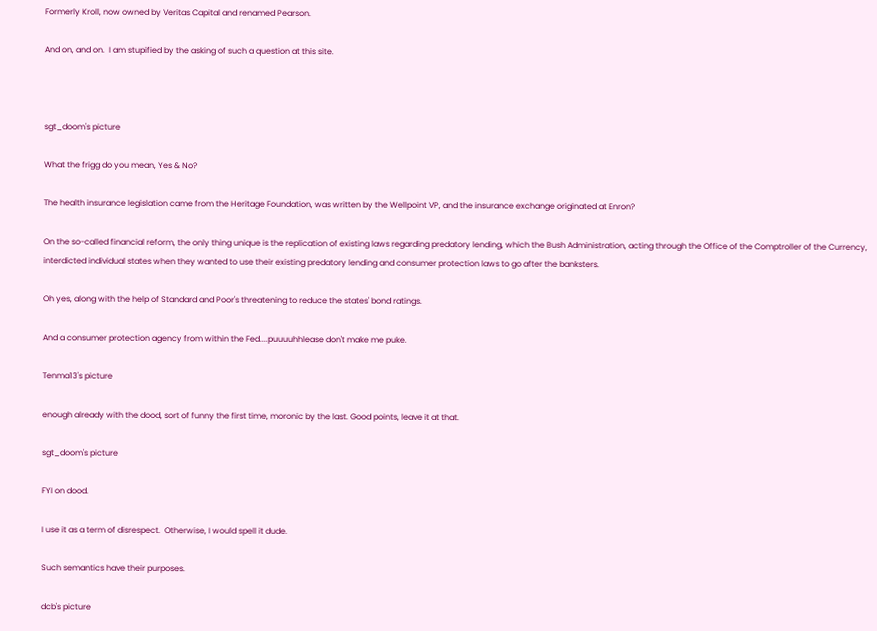Formerly Kroll, now owned by Veritas Capital and renamed Pearson.

And on, and on.  I am stupified by the asking of such a question at this site.



sgt_doom's picture

What the frigg do you mean, Yes & No?

The health insurance legislation came from the Heritage Foundation, was written by the Wellpoint VP, and the insurance exchange originated at Enron?

On the so-called financial reform, the only thing unique is the replication of existing laws regarding predatory lending, which the Bush Administration, acting through the Office of the Comptroller of the Currency, interdicted individual states when they wanted to use their existing predatory lending and consumer protection laws to go after the banksters.

Oh yes, along with the help of Standard and Poor's threatening to reduce the states' bond ratings.

And a consumer protection agency from within the Fed....puuuuhhlease don't make me puke.

Tenma13's picture

enough already with the dood, sort of funny the first time, moronic by the last. Good points, leave it at that.

sgt_doom's picture

FYI on dood.

I use it as a term of disrespect.  Otherwise, I would spell it dude.

Such semantics have their purposes.

dcb's picture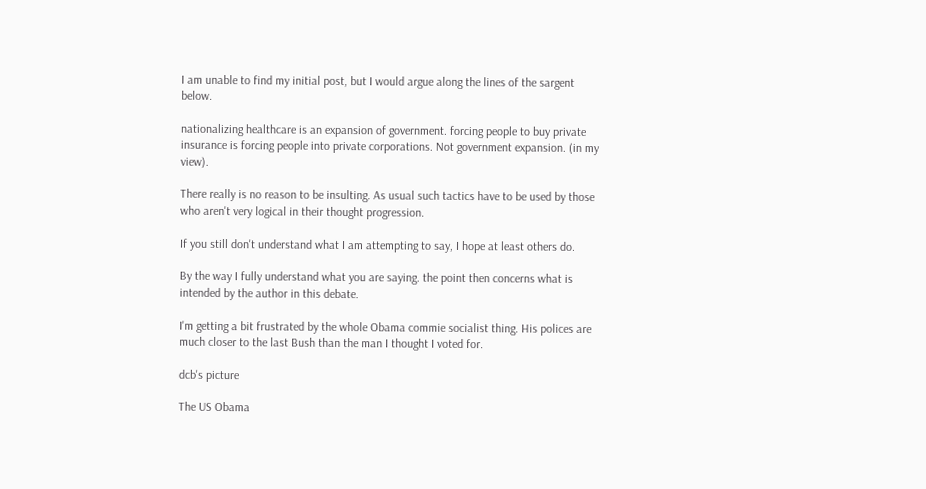I am unable to find my initial post, but I would argue along the lines of the sargent below.

nationalizing healthcare is an expansion of government. forcing people to buy private insurance is forcing people into private corporations. Not government expansion. (in my view).

There really is no reason to be insulting. As usual such tactics have to be used by those who aren't very logical in their thought progression.

If you still don't understand what I am attempting to say, I hope at least others do.

By the way I fully understand what you are saying. the point then concerns what is intended by the author in this debate.

I'm getting a bit frustrated by the whole Obama commie socialist thing. His polices are much closer to the last Bush than the man I thought I voted for.

dcb's picture

The US Obama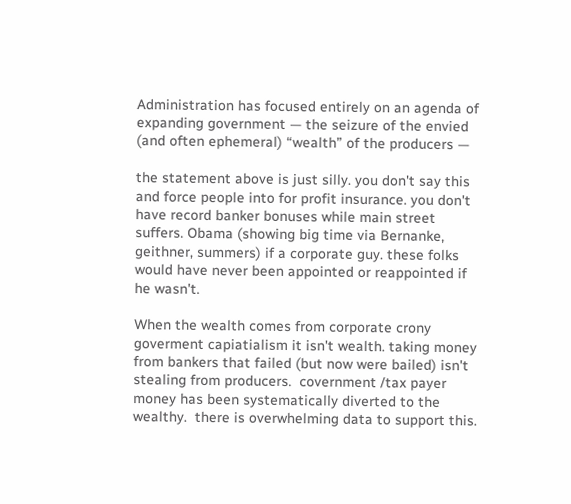Administration has focused entirely on an agenda of expanding government — the seizure of the envied (and often ephemeral) “wealth” of the producers —

the statement above is just silly. you don't say this and force people into for profit insurance. you don't have record banker bonuses while main street suffers. Obama (showing big time via Bernanke, geithner, summers) if a corporate guy. these folks would have never been appointed or reappointed if he wasn't.

When the wealth comes from corporate crony goverment capiatialism it isn't wealth. taking money from bankers that failed (but now were bailed) isn't stealing from producers.  covernment /tax payer money has been systematically diverted to the wealthy.  there is overwhelming data to support this.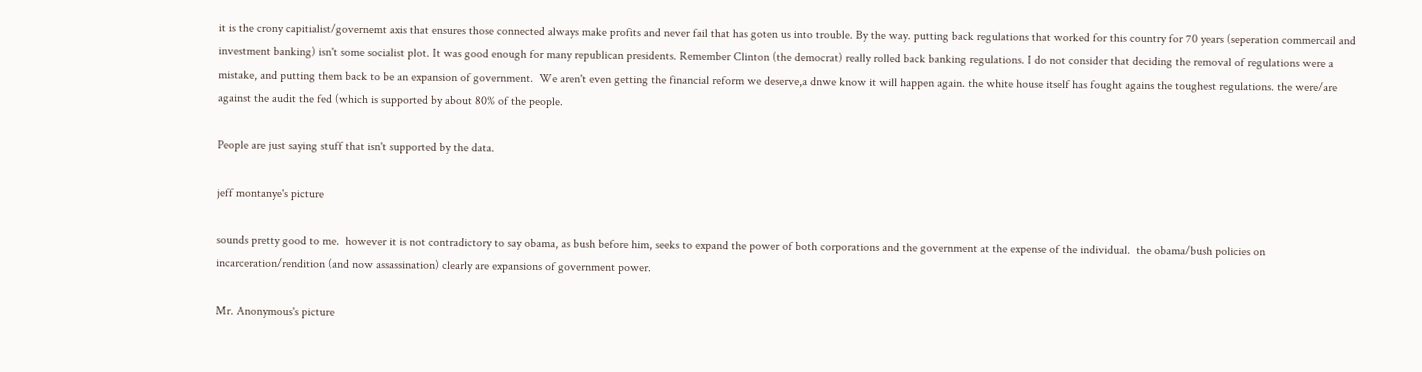it is the crony capitialist/governemt axis that ensures those connected always make profits and never fail that has goten us into trouble. By the way. putting back regulations that worked for this country for 70 years (seperation commercail and investment banking) isn't some socialist plot. It was good enough for many republican presidents. Remember Clinton (the democrat) really rolled back banking regulations. I do not consider that deciding the removal of regulations were a mistake, and putting them back to be an expansion of government.  We aren't even getting the financial reform we deserve,a dnwe know it will happen again. the white house itself has fought agains the toughest regulations. the were/are against the audit the fed (which is supported by about 80% of the people.

People are just saying stuff that isn't supported by the data.

jeff montanye's picture

sounds pretty good to me.  however it is not contradictory to say obama, as bush before him, seeks to expand the power of both corporations and the government at the expense of the individual.  the obama/bush policies on incarceration/rendition (and now assassination) clearly are expansions of government power.

Mr. Anonymous's picture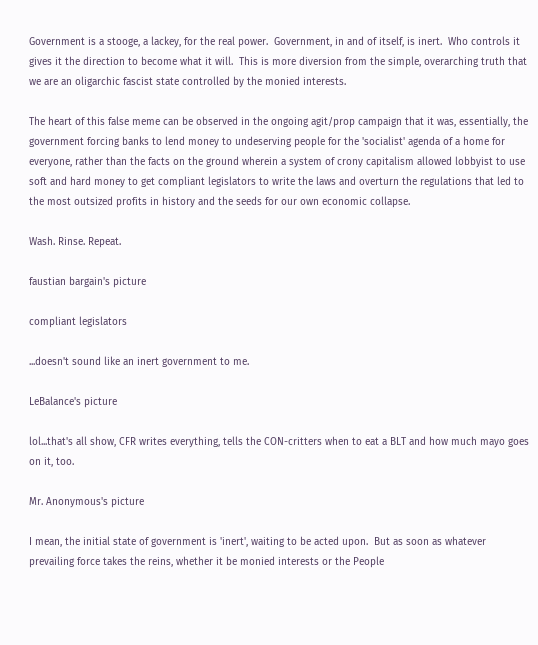Government is a stooge, a lackey, for the real power.  Government, in and of itself, is inert.  Who controls it gives it the direction to become what it will.  This is more diversion from the simple, overarching truth that we are an oligarchic fascist state controlled by the monied interests.

The heart of this false meme can be observed in the ongoing agit/prop campaign that it was, essentially, the government forcing banks to lend money to undeserving people for the 'socialist' agenda of a home for everyone, rather than the facts on the ground wherein a system of crony capitalism allowed lobbyist to use soft and hard money to get compliant legislators to write the laws and overturn the regulations that led to the most outsized profits in history and the seeds for our own economic collapse.

Wash. Rinse. Repeat.

faustian bargain's picture

compliant legislators

...doesn't sound like an inert government to me.

LeBalance's picture

lol...that's all show, CFR writes everything, tells the CON-critters when to eat a BLT and how much mayo goes on it, too.

Mr. Anonymous's picture

I mean, the initial state of government is 'inert', waiting to be acted upon.  But as soon as whatever prevailing force takes the reins, whether it be monied interests or the People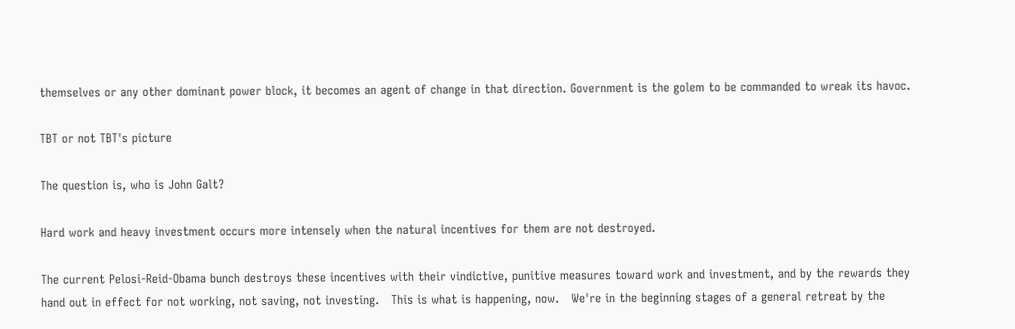themselves or any other dominant power block, it becomes an agent of change in that direction. Government is the golem to be commanded to wreak its havoc.

TBT or not TBT's picture

The question is, who is John Galt?

Hard work and heavy investment occurs more intensely when the natural incentives for them are not destroyed.

The current Pelosi-Reid-Obama bunch destroys these incentives with their vindictive, punitive measures toward work and investment, and by the rewards they hand out in effect for not working, not saving, not investing.   This is what is happening, now.   We're in the beginning stages of a general retreat by the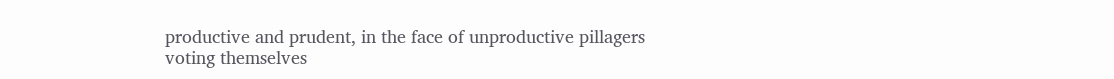productive and prudent, in the face of unproductive pillagers voting themselves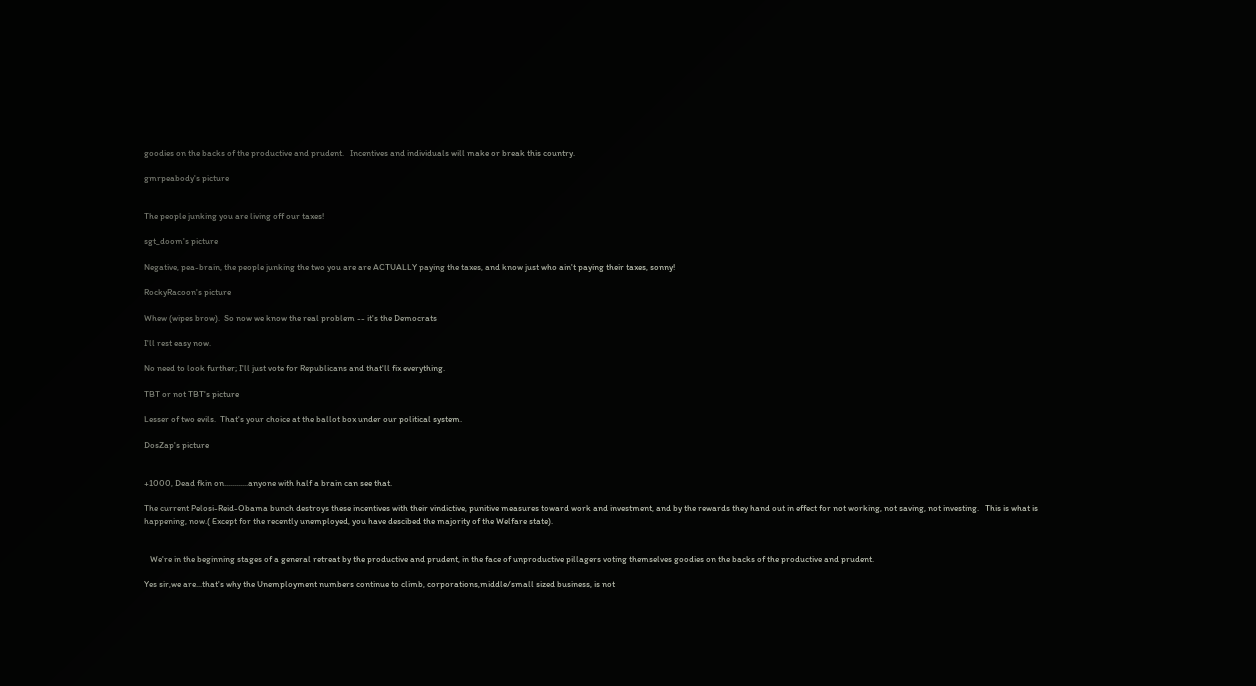goodies on the backs of the productive and prudent.   Incentives and individuals will make or break this country.

gmrpeabody's picture


The people junking you are living off our taxes!

sgt_doom's picture

Negative, pea-brain, the people junking the two you are are ACTUALLY paying the taxes, and know just who ain't paying their taxes, sonny!

RockyRacoon's picture

Whew (wipes brow).  So now we know the real problem -- it's the Democrats

I'll rest easy now.

No need to look further; I'll just vote for Republicans and that'll fix everything.

TBT or not TBT's picture

Lesser of two evils.  That's your choice at the ballot box under our political system.

DosZap's picture


+1000, Dead fkin on............anyone with half a brain can see that.

The current Pelosi-Reid-Obama bunch destroys these incentives with their vindictive, punitive measures toward work and investment, and by the rewards they hand out in effect for not working, not saving, not investing.   This is what is happening, now.( Except for the recently unemployed, you have descibed the majority of the Welfare state).


   We're in the beginning stages of a general retreat by the productive and prudent, in the face of unproductive pillagers voting themselves goodies on the backs of the productive and prudent.

Yes sir,we are...that's why the Unemployment numbers continue to climb, corporations,middle/small sized business, is not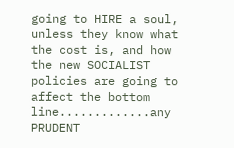going to HIRE a soul, unless they know what the cost is, and how the new SOCIALIST policies are going to affect the bottom line.............any PRUDENT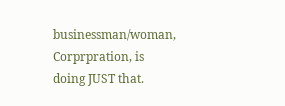businessman/woman, Corprpration, is doing JUST that.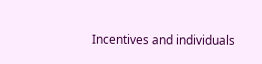Incentives and individuals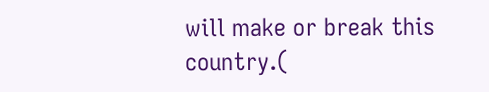will make or break this country.(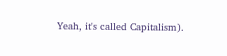Yeah, it's called Capitalism).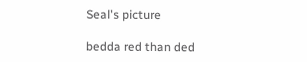Seal's picture

bedda red than ded